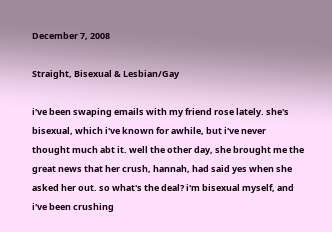December 7, 2008

Straight, Bisexual & Lesbian/Gay

i've been swaping emails with my friend rose lately. she's bisexual, which i've known for awhile, but i've never thought much abt it. well the other day, she brought me the great news that her crush, hannah, had said yes when she asked her out. so what's the deal? i'm bisexual myself, and i've been crushing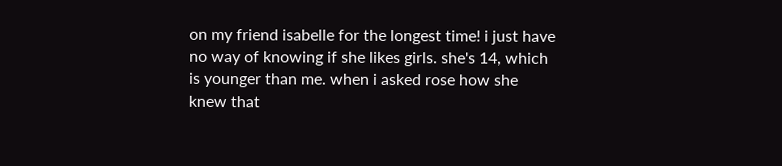on my friend isabelle for the longest time! i just have no way of knowing if she likes girls. she's 14, which is younger than me. when i asked rose how she knew that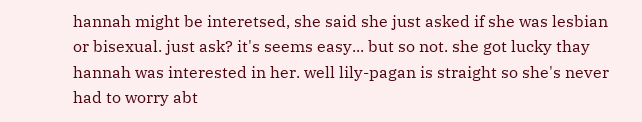hannah might be interetsed, she said she just asked if she was lesbian or bisexual. just ask? it's seems easy... but so not. she got lucky thay hannah was interested in her. well lily-pagan is straight so she's never had to worry abt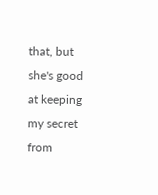that, but she's good at keeping my secret from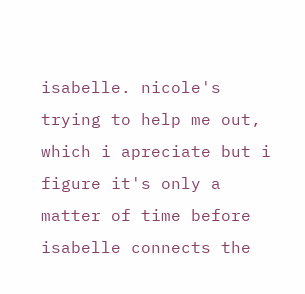isabelle. nicole's trying to help me out, which i apreciate but i figure it's only a matter of time before isabelle connects the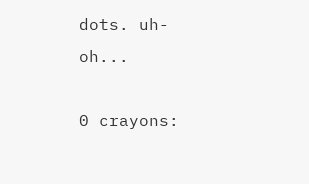dots. uh-oh...

0 crayons: